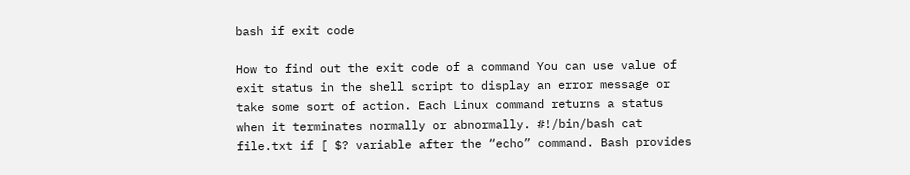bash if exit code

How to find out the exit code of a command You can use value of exit status in the shell script to display an error message or take some sort of action. Each Linux command returns a status when it terminates normally or abnormally. #!/bin/bash cat file.txt if [ $? variable after the “echo” command. Bash provides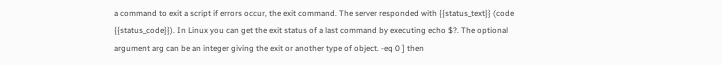a command to exit a script if errors occur, the exit command. The server responded with {{status_text}} (code {{status_code}}). In Linux you can get the exit status of a last command by executing echo $?. The optional argument arg can be an integer giving the exit or another type of object. -eq 0 ] then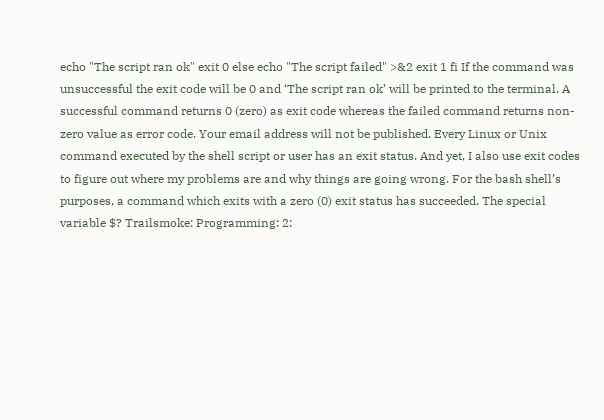echo "The script ran ok" exit 0 else echo "The script failed" >&2 exit 1 fi If the command was unsuccessful the exit code will be 0 and ‘The script ran ok’ will be printed to the terminal. A successful command returns 0 (zero) as exit code whereas the failed command returns non-zero value as error code. Your email address will not be published. Every Linux or Unix command executed by the shell script or user has an exit status. And yet, I also use exit codes to figure out where my problems are and why things are going wrong. For the bash shell’s purposes, a command which exits with a zero (0) exit status has succeeded. The special variable $? Trailsmoke: Programming: 2: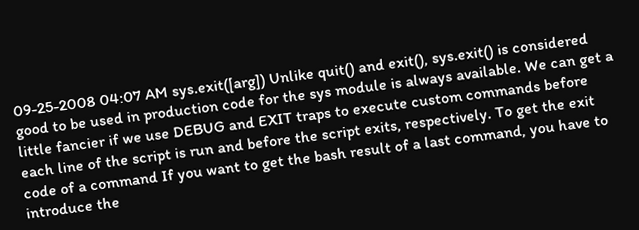09-25-2008 04:07 AM sys.exit([arg]) Unlike quit() and exit(), sys.exit() is considered good to be used in production code for the sys module is always available. We can get a little fancier if we use DEBUG and EXIT traps to execute custom commands before each line of the script is run and before the script exits, respectively. To get the exit code of a command If you want to get the bash result of a last command, you have to introduce the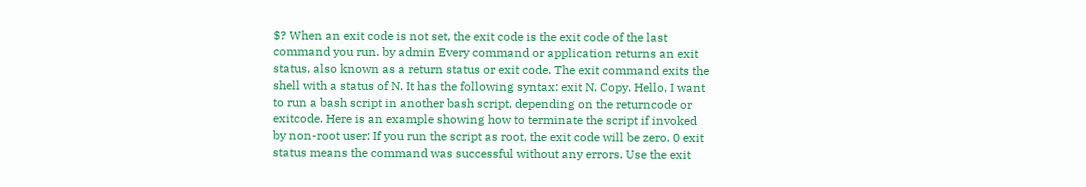$? When an exit code is not set, the exit code is the exit code of the last command you run. by admin Every command or application returns an exit status, also known as a return status or exit code. The exit command exits the shell with a status of N. It has the following syntax: exit N. Copy. Hello, I want to run a bash script in another bash script, depending on the returncode or exitcode. Here is an example showing how to terminate the script if invoked by non-root user: If you run the script as root, the exit code will be zero. 0 exit status means the command was successful without any errors. Use the exit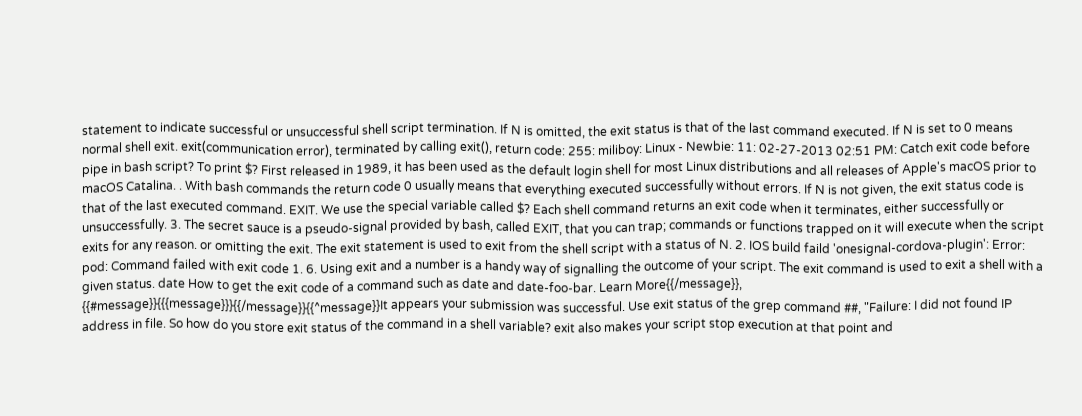statement to indicate successful or unsuccessful shell script termination. If N is omitted, the exit status is that of the last command executed. If N is set to 0 means normal shell exit. exit(communication error), terminated by calling exit(), return code: 255: miliboy: Linux - Newbie: 11: 02-27-2013 02:51 PM: Catch exit code before pipe in bash script? To print $? First released in 1989, it has been used as the default login shell for most Linux distributions and all releases of Apple's macOS prior to macOS Catalina. . With bash commands the return code 0 usually means that everything executed successfully without errors. If N is not given, the exit status code is that of the last executed command. EXIT. We use the special variable called $? Each shell command returns an exit code when it terminates, either successfully or unsuccessfully. 3. The secret sauce is a pseudo-signal provided by bash, called EXIT, that you can trap; commands or functions trapped on it will execute when the script exits for any reason. or omitting the exit. The exit statement is used to exit from the shell script with a status of N. 2. IOS build faild 'onesignal-cordova-plugin': Error: pod: Command failed with exit code 1. 6. Using exit and a number is a handy way of signalling the outcome of your script. The exit command is used to exit a shell with a given status. date How to get the exit code of a command such as date and date-foo-bar. Learn More{{/message}}, {{#message}}{{{message}}}{{/message}}{{^message}}It appears your submission was successful. Use exit status of the grep command ##, "Failure: I did not found IP address in file. So how do you store exit status of the command in a shell variable? exit also makes your script stop execution at that point and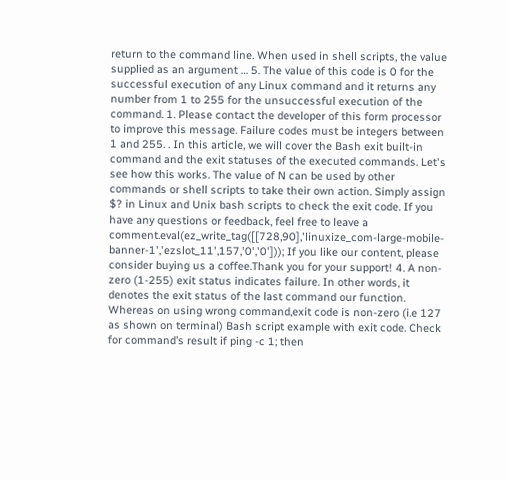return to the command line. When used in shell scripts, the value supplied as an argument … 5. The value of this code is 0 for the successful execution of any Linux command and it returns any number from 1 to 255 for the unsuccessful execution of the command. 1. Please contact the developer of this form processor to improve this message. Failure codes must be integers between 1 and 255. . In this article, we will cover the Bash exit built-in command and the exit statuses of the executed commands. Let's see how this works. The value of N can be used by other commands or shell scripts to take their own action. Simply assign $? in Linux and Unix bash scripts to check the exit code. If you have any questions or feedback, feel free to leave a comment.eval(ez_write_tag([[728,90],'linuxize_com-large-mobile-banner-1','ezslot_11',157,'0','0'])); If you like our content, please consider buying us a coffee.Thank you for your support! 4. A non-zero (1-255) exit status indicates failure. In other words, it denotes the exit status of the last command our function. Whereas on using wrong command,exit code is non-zero (i.e 127 as shown on terminal) Bash script example with exit code. Check for command’s result if ping -c 1; then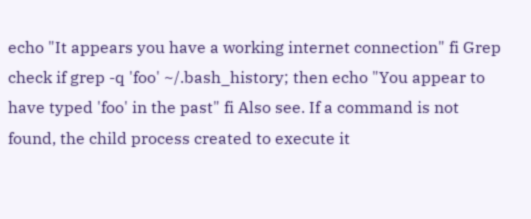echo "It appears you have a working internet connection" fi Grep check if grep -q 'foo' ~/.bash_history; then echo "You appear to have typed 'foo' in the past" fi Also see. If a command is not found, the child process created to execute it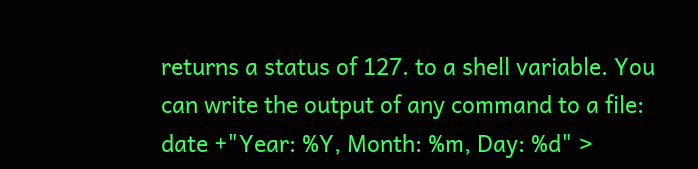returns a status of 127. to a shell variable. You can write the output of any command to a file: date +"Year: %Y, Month: %m, Day: %d" >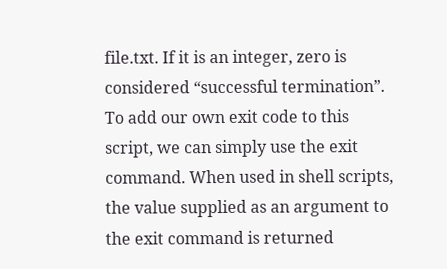file.txt. If it is an integer, zero is considered “successful termination”. To add our own exit code to this script, we can simply use the exit command. When used in shell scripts, the value supplied as an argument to the exit command is returned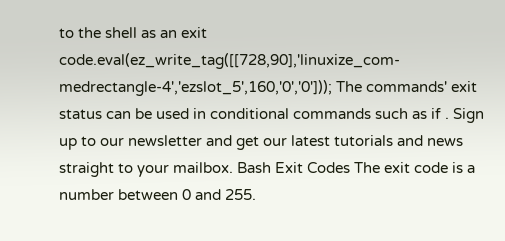to the shell as an exit code.eval(ez_write_tag([[728,90],'linuxize_com-medrectangle-4','ezslot_5',160,'0','0'])); The commands' exit status can be used in conditional commands such as if . Sign up to our newsletter and get our latest tutorials and news straight to your mailbox. Bash Exit Codes The exit code is a number between 0 and 255.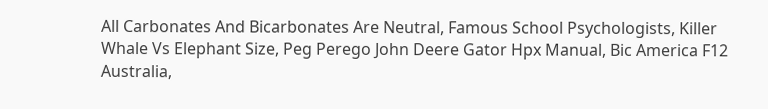All Carbonates And Bicarbonates Are Neutral, Famous School Psychologists, Killer Whale Vs Elephant Size, Peg Perego John Deere Gator Hpx Manual, Bic America F12 Australia,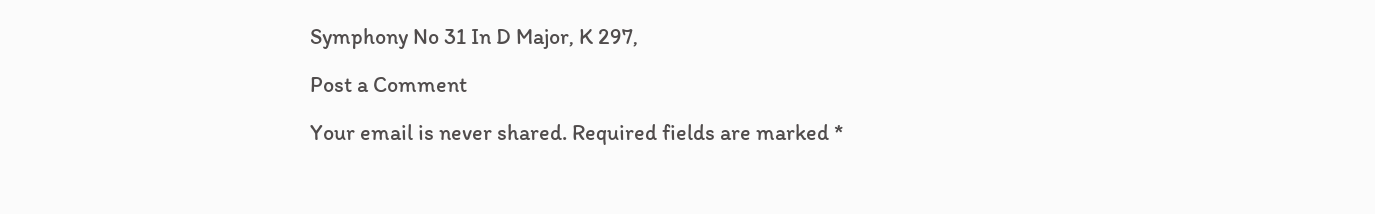Symphony No 31 In D Major, K 297,

Post a Comment

Your email is never shared. Required fields are marked *